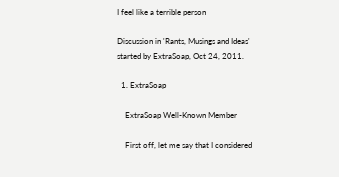I feel like a terrible person

Discussion in 'Rants, Musings and Ideas' started by ExtraSoap, Oct 24, 2011.

  1. ExtraSoap

    ExtraSoap Well-Known Member

    First off, let me say that I considered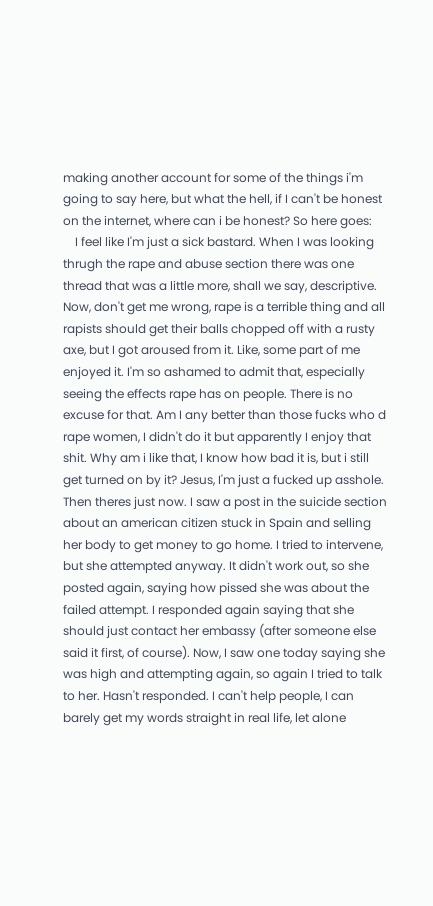making another account for some of the things i'm going to say here, but what the hell, if I can't be honest on the internet, where can i be honest? So here goes:
    I feel like I'm just a sick bastard. When I was looking thrugh the rape and abuse section there was one thread that was a little more, shall we say, descriptive. Now, don't get me wrong, rape is a terrible thing and all rapists should get their balls chopped off with a rusty axe, but I got aroused from it. Like, some part of me enjoyed it. I'm so ashamed to admit that, especially seeing the effects rape has on people. There is no excuse for that. Am I any better than those fucks who d rape women, I didn't do it but apparently I enjoy that shit. Why am i like that, I know how bad it is, but i still get turned on by it? Jesus, I'm just a fucked up asshole. Then theres just now. I saw a post in the suicide section about an american citizen stuck in Spain and selling her body to get money to go home. I tried to intervene, but she attempted anyway. It didn't work out, so she posted again, saying how pissed she was about the failed attempt. I responded again saying that she should just contact her embassy (after someone else said it first, of course). Now, I saw one today saying she was high and attempting again, so again I tried to talk to her. Hasn't responded. I can't help people, I can barely get my words straight in real life, let alone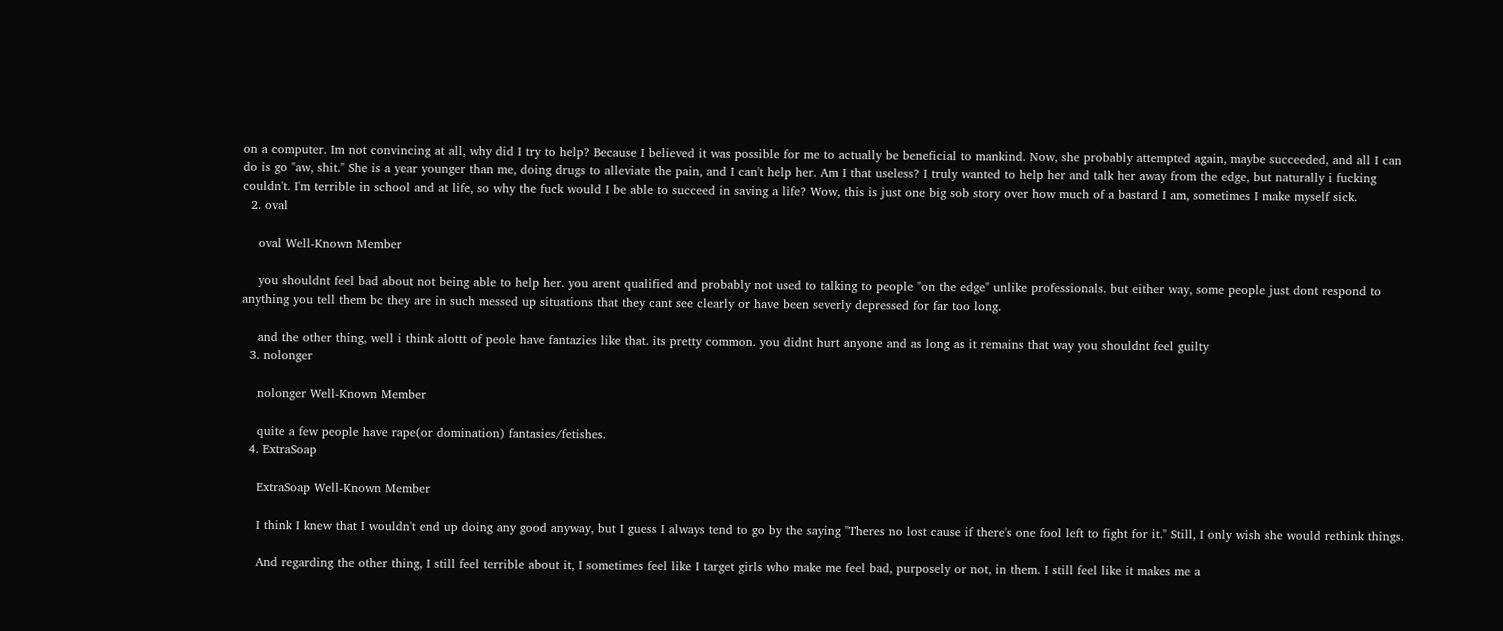on a computer. Im not convincing at all, why did I try to help? Because I believed it was possible for me to actually be beneficial to mankind. Now, she probably attempted again, maybe succeeded, and all I can do is go "aw, shit." She is a year younger than me, doing drugs to alleviate the pain, and I can't help her. Am I that useless? I truly wanted to help her and talk her away from the edge, but naturally i fucking couldn't. I'm terrible in school and at life, so why the fuck would I be able to succeed in saving a life? Wow, this is just one big sob story over how much of a bastard I am, sometimes I make myself sick.
  2. oval

    oval Well-Known Member

    you shouldnt feel bad about not being able to help her. you arent qualified and probably not used to talking to people "on the edge" unlike professionals. but either way, some people just dont respond to anything you tell them bc they are in such messed up situations that they cant see clearly or have been severly depressed for far too long.

    and the other thing, well i think alottt of peole have fantazies like that. its pretty common. you didnt hurt anyone and as long as it remains that way you shouldnt feel guilty
  3. nolonger

    nolonger Well-Known Member

    quite a few people have rape(or domination) fantasies/fetishes.
  4. ExtraSoap

    ExtraSoap Well-Known Member

    I think I knew that I wouldn't end up doing any good anyway, but I guess I always tend to go by the saying "Theres no lost cause if there's one fool left to fight for it." Still, I only wish she would rethink things.

    And regarding the other thing, I still feel terrible about it, I sometimes feel like I target girls who make me feel bad, purposely or not, in them. I still feel like it makes me a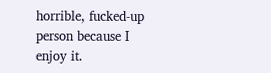horrible, fucked-up person because I enjoy it.